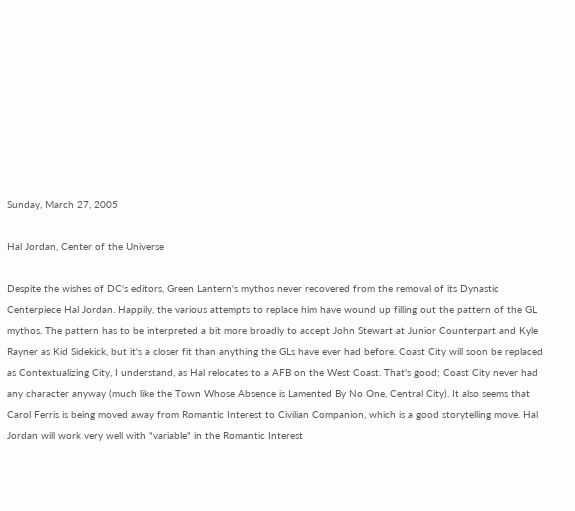Sunday, March 27, 2005

Hal Jordan, Center of the Universe

Despite the wishes of DC's editors, Green Lantern's mythos never recovered from the removal of its Dynastic Centerpiece Hal Jordan. Happily, the various attempts to replace him have wound up filling out the pattern of the GL mythos. The pattern has to be interpreted a bit more broadly to accept John Stewart at Junior Counterpart and Kyle Rayner as Kid Sidekick, but it's a closer fit than anything the GLs have ever had before. Coast City will soon be replaced as Contextualizing City, I understand, as Hal relocates to a AFB on the West Coast. That's good; Coast City never had any character anyway (much like the Town Whose Absence is Lamented By No One, Central City). It also seems that Carol Ferris is being moved away from Romantic Interest to Civilian Companion, which is a good storytelling move. Hal Jordan will work very well with "variable" in the Romantic Interest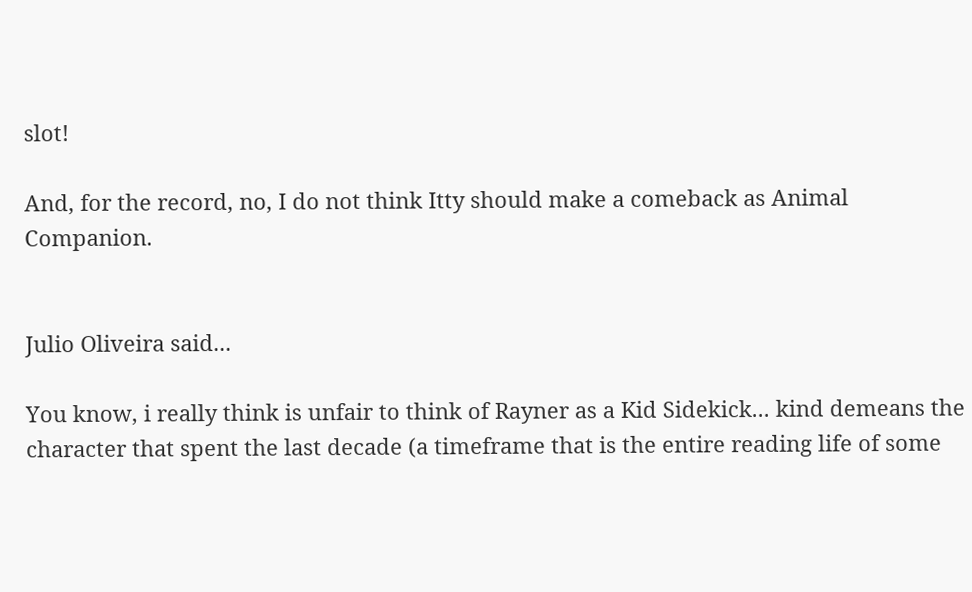slot!

And, for the record, no, I do not think Itty should make a comeback as Animal Companion.


Julio Oliveira said...

You know, i really think is unfair to think of Rayner as a Kid Sidekick... kind demeans the character that spent the last decade (a timeframe that is the entire reading life of some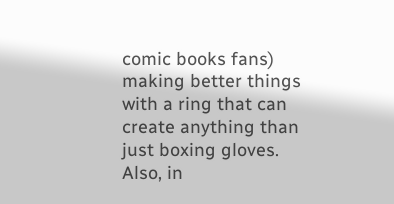comic books fans) making better things with a ring that can create anything than just boxing gloves. Also, in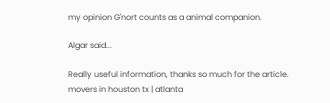my opinion G'nort counts as a animal companion.

Algar said...

Really useful information, thanks so much for the article.
movers in houston tx | atlanta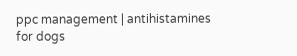ppc management | antihistamines for dogs